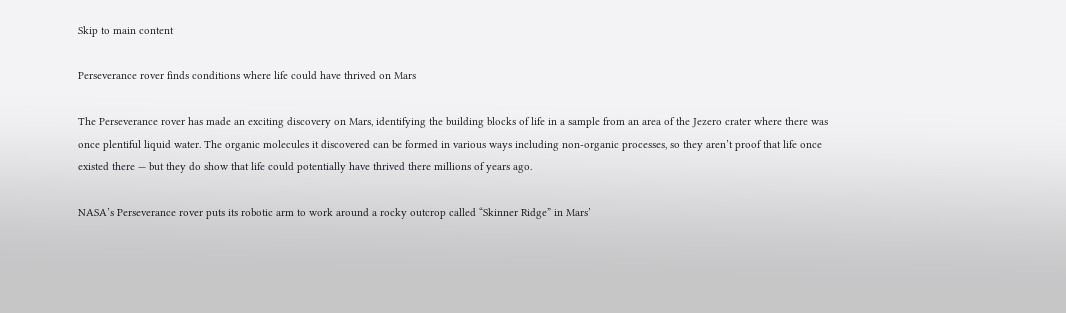Skip to main content

Perseverance rover finds conditions where life could have thrived on Mars

The Perseverance rover has made an exciting discovery on Mars, identifying the building blocks of life in a sample from an area of the Jezero crater where there was once plentiful liquid water. The organic molecules it discovered can be formed in various ways including non-organic processes, so they aren’t proof that life once existed there — but they do show that life could potentially have thrived there millions of years ago.

NASA’s Perseverance rover puts its robotic arm to work around a rocky outcrop called “Skinner Ridge” in Mars’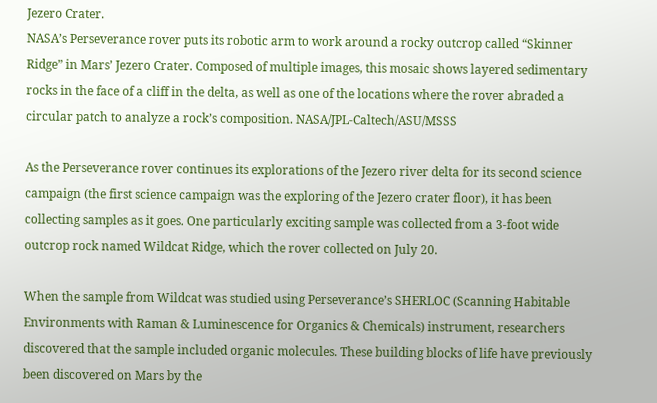Jezero Crater.
NASA’s Perseverance rover puts its robotic arm to work around a rocky outcrop called “Skinner Ridge” in Mars’ Jezero Crater. Composed of multiple images, this mosaic shows layered sedimentary rocks in the face of a cliff in the delta, as well as one of the locations where the rover abraded a circular patch to analyze a rock’s composition. NASA/JPL-Caltech/ASU/MSSS

As the Perseverance rover continues its explorations of the Jezero river delta for its second science campaign (the first science campaign was the exploring of the Jezero crater floor), it has been collecting samples as it goes. One particularly exciting sample was collected from a 3-foot wide outcrop rock named Wildcat Ridge, which the rover collected on July 20.

When the sample from Wildcat was studied using Perseverance’s SHERLOC (Scanning Habitable Environments with Raman & Luminescence for Organics & Chemicals) instrument, researchers discovered that the sample included organic molecules. These building blocks of life have previously been discovered on Mars by the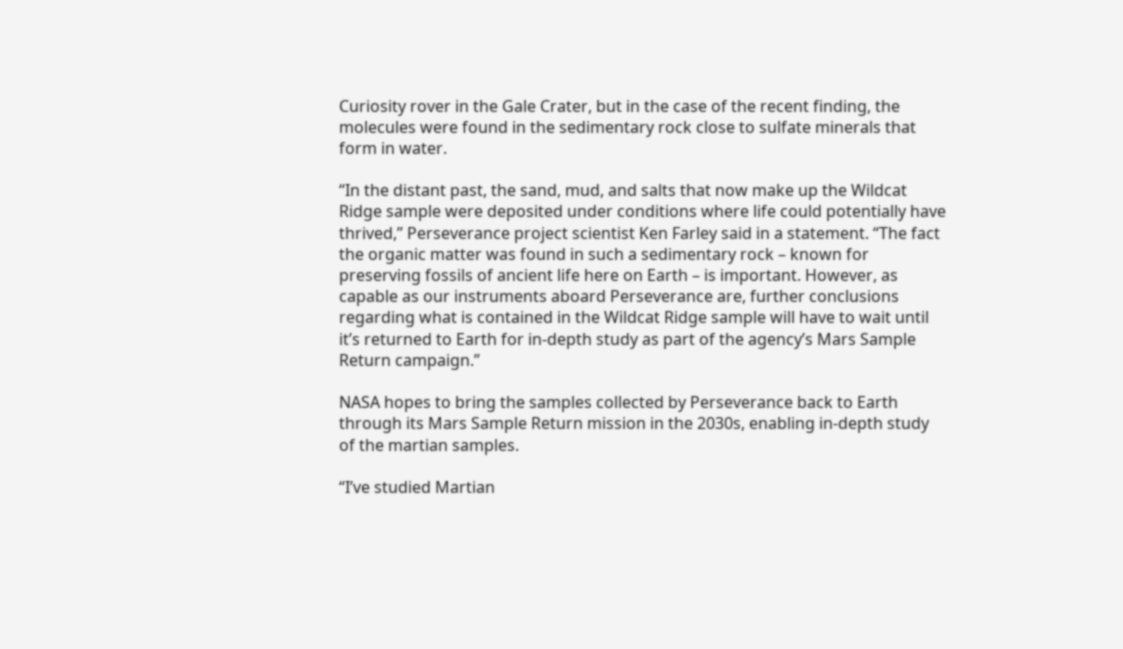Curiosity rover in the Gale Crater, but in the case of the recent finding, the molecules were found in the sedimentary rock close to sulfate minerals that form in water.

“In the distant past, the sand, mud, and salts that now make up the Wildcat Ridge sample were deposited under conditions where life could potentially have thrived,” Perseverance project scientist Ken Farley said in a statement. “The fact the organic matter was found in such a sedimentary rock – known for preserving fossils of ancient life here on Earth – is important. However, as capable as our instruments aboard Perseverance are, further conclusions regarding what is contained in the Wildcat Ridge sample will have to wait until it’s returned to Earth for in-depth study as part of the agency’s Mars Sample Return campaign.”

NASA hopes to bring the samples collected by Perseverance back to Earth through its Mars Sample Return mission in the 2030s, enabling in-depth study of the martian samples.

“I’ve studied Martian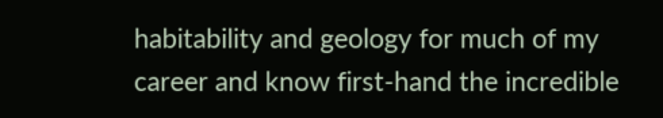habitability and geology for much of my career and know first-hand the incredible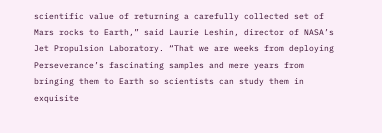scientific value of returning a carefully collected set of Mars rocks to Earth,” said Laurie Leshin, director of NASA’s Jet Propulsion Laboratory. “That we are weeks from deploying Perseverance’s fascinating samples and mere years from bringing them to Earth so scientists can study them in exquisite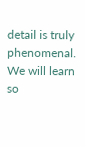detail is truly phenomenal. We will learn so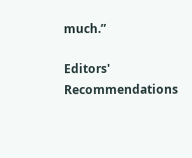much.”

Editors' Recommendations